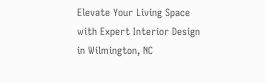Elevate Your Living Space with Expert Interior Design in Wilmington, NC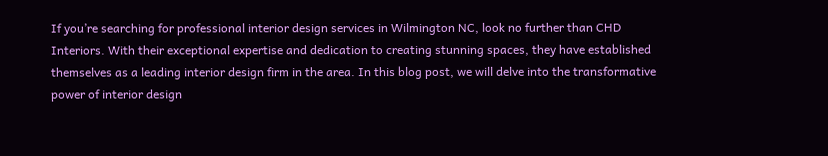If you’re searching for professional interior design services in Wilmington NC, look no further than CHD Interiors. With their exceptional expertise and dedication to creating stunning spaces, they have established themselves as a leading interior design firm in the area. In this blog post, we will delve into the transformative power of interior design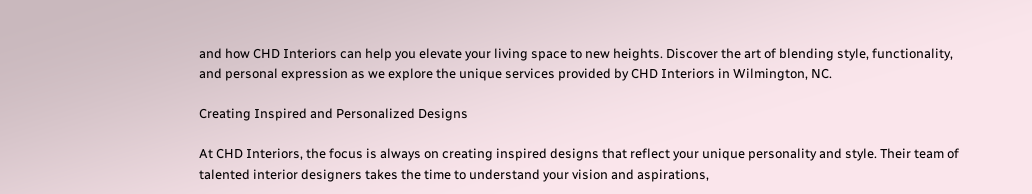and how CHD Interiors can help you elevate your living space to new heights. Discover the art of blending style, functionality, and personal expression as we explore the unique services provided by CHD Interiors in Wilmington, NC.

Creating Inspired and Personalized Designs

At CHD Interiors, the focus is always on creating inspired designs that reflect your unique personality and style. Their team of talented interior designers takes the time to understand your vision and aspirations,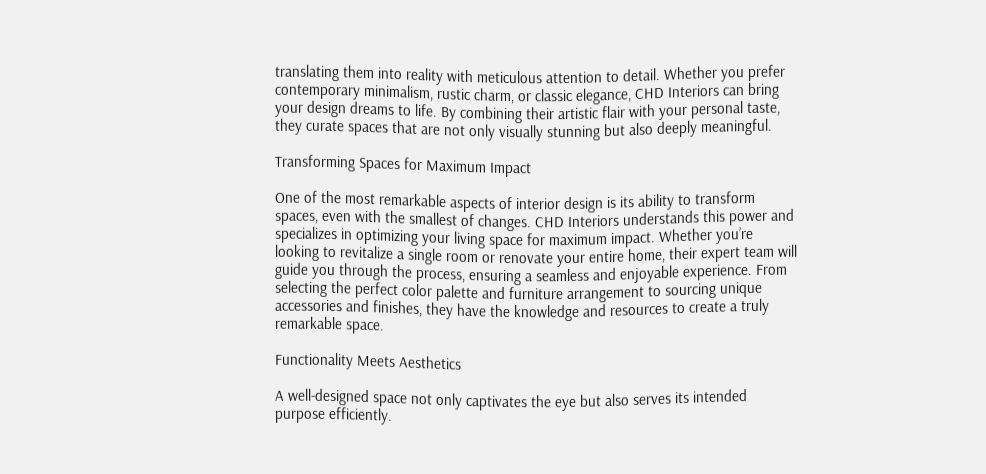translating them into reality with meticulous attention to detail. Whether you prefer contemporary minimalism, rustic charm, or classic elegance, CHD Interiors can bring your design dreams to life. By combining their artistic flair with your personal taste, they curate spaces that are not only visually stunning but also deeply meaningful.

Transforming Spaces for Maximum Impact

One of the most remarkable aspects of interior design is its ability to transform spaces, even with the smallest of changes. CHD Interiors understands this power and specializes in optimizing your living space for maximum impact. Whether you’re looking to revitalize a single room or renovate your entire home, their expert team will guide you through the process, ensuring a seamless and enjoyable experience. From selecting the perfect color palette and furniture arrangement to sourcing unique accessories and finishes, they have the knowledge and resources to create a truly remarkable space.

Functionality Meets Aesthetics

A well-designed space not only captivates the eye but also serves its intended purpose efficiently.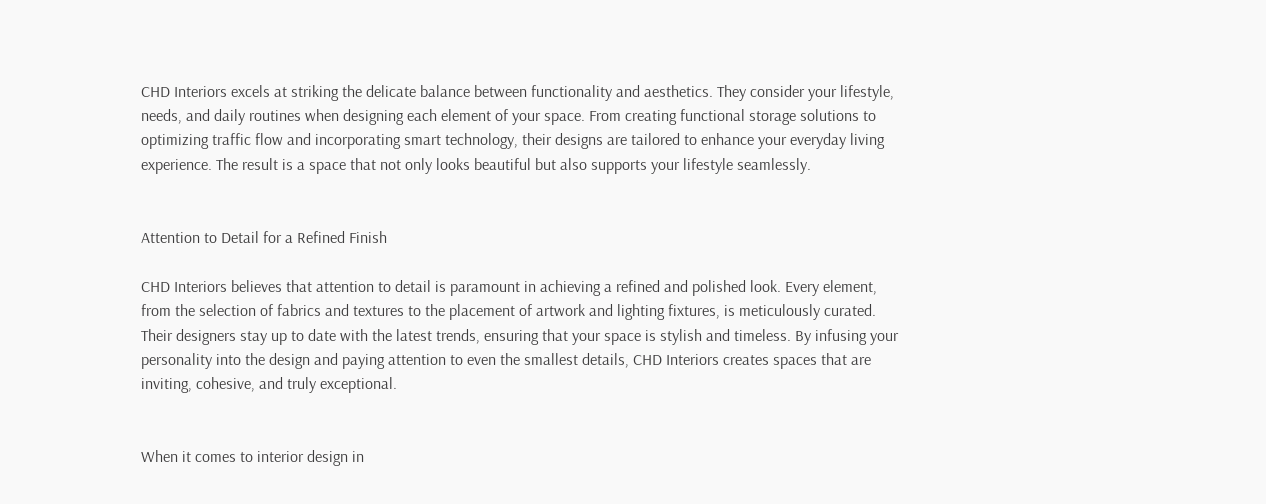CHD Interiors excels at striking the delicate balance between functionality and aesthetics. They consider your lifestyle, needs, and daily routines when designing each element of your space. From creating functional storage solutions to optimizing traffic flow and incorporating smart technology, their designs are tailored to enhance your everyday living experience. The result is a space that not only looks beautiful but also supports your lifestyle seamlessly.


Attention to Detail for a Refined Finish

CHD Interiors believes that attention to detail is paramount in achieving a refined and polished look. Every element, from the selection of fabrics and textures to the placement of artwork and lighting fixtures, is meticulously curated. Their designers stay up to date with the latest trends, ensuring that your space is stylish and timeless. By infusing your personality into the design and paying attention to even the smallest details, CHD Interiors creates spaces that are inviting, cohesive, and truly exceptional.


When it comes to interior design in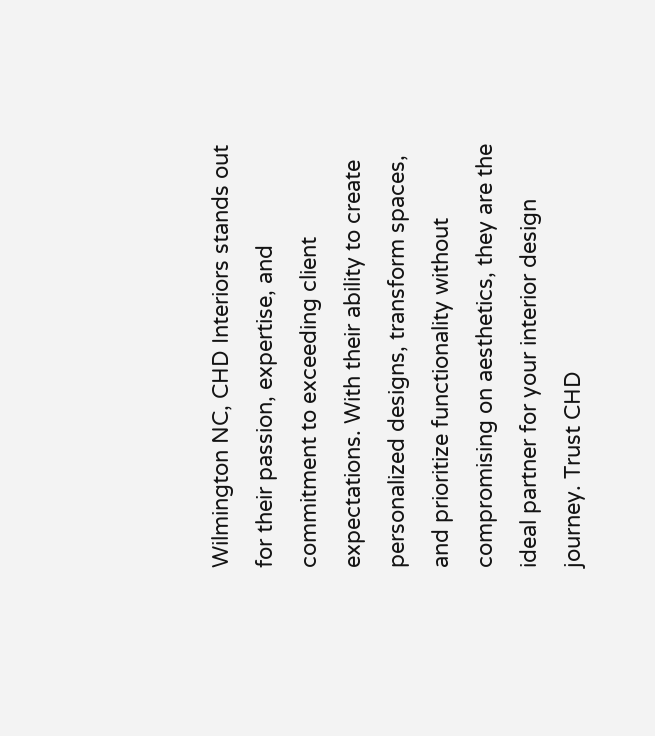Wilmington NC, CHD Interiors stands out for their passion, expertise, and commitment to exceeding client expectations. With their ability to create personalized designs, transform spaces, and prioritize functionality without compromising on aesthetics, they are the ideal partner for your interior design journey. Trust CHD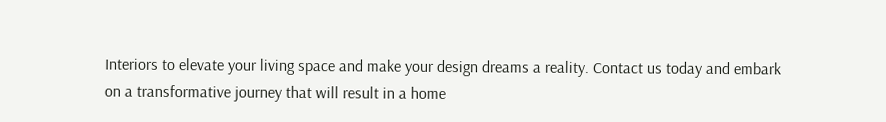Interiors to elevate your living space and make your design dreams a reality. Contact us today and embark on a transformative journey that will result in a home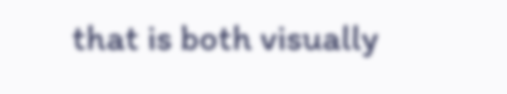that is both visually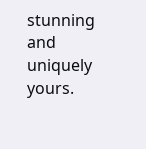stunning and uniquely yours.